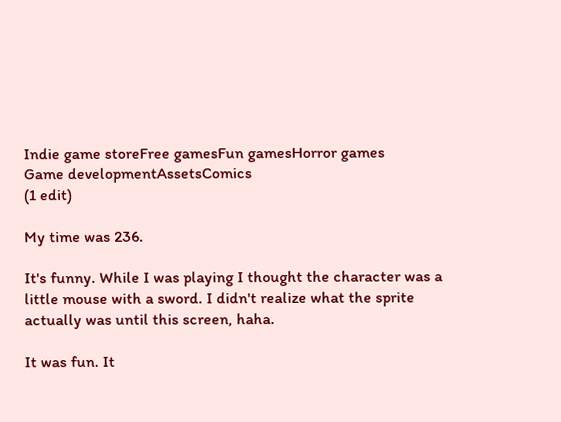Indie game storeFree gamesFun gamesHorror games
Game developmentAssetsComics
(1 edit)

My time was 236.

It's funny. While I was playing I thought the character was a little mouse with a sword. I didn't realize what the sprite actually was until this screen, haha.

It was fun. It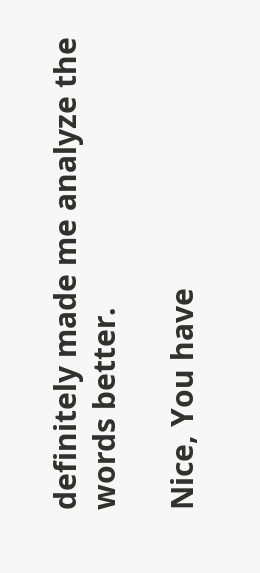definitely made me analyze the words better.

Nice, You have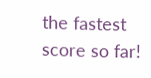the fastest score so far!